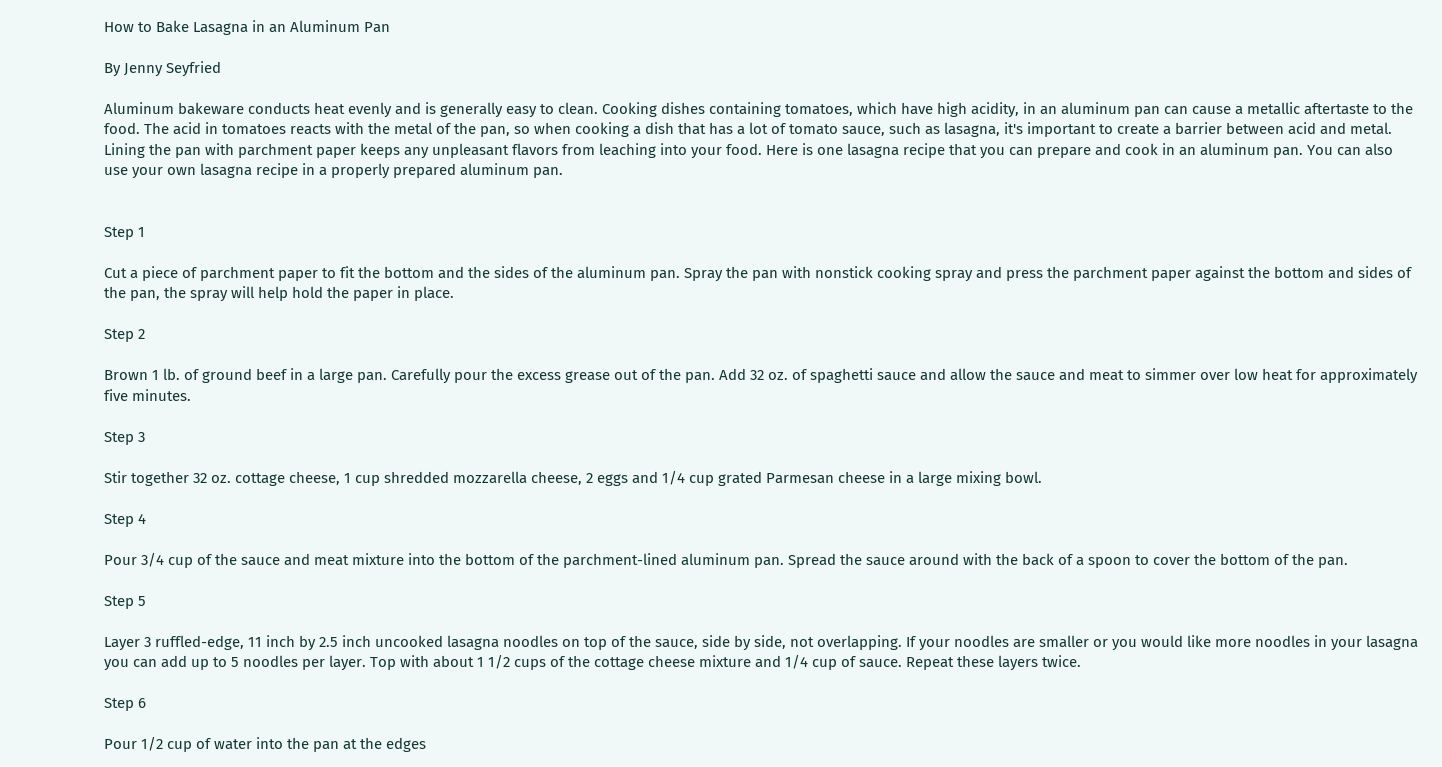How to Bake Lasagna in an Aluminum Pan

By Jenny Seyfried

Aluminum bakeware conducts heat evenly and is generally easy to clean. Cooking dishes containing tomatoes, which have high acidity, in an aluminum pan can cause a metallic aftertaste to the food. The acid in tomatoes reacts with the metal of the pan, so when cooking a dish that has a lot of tomato sauce, such as lasagna, it's important to create a barrier between acid and metal. Lining the pan with parchment paper keeps any unpleasant flavors from leaching into your food. Here is one lasagna recipe that you can prepare and cook in an aluminum pan. You can also use your own lasagna recipe in a properly prepared aluminum pan.


Step 1

Cut a piece of parchment paper to fit the bottom and the sides of the aluminum pan. Spray the pan with nonstick cooking spray and press the parchment paper against the bottom and sides of the pan, the spray will help hold the paper in place.

Step 2

Brown 1 lb. of ground beef in a large pan. Carefully pour the excess grease out of the pan. Add 32 oz. of spaghetti sauce and allow the sauce and meat to simmer over low heat for approximately five minutes.

Step 3

Stir together 32 oz. cottage cheese, 1 cup shredded mozzarella cheese, 2 eggs and 1/4 cup grated Parmesan cheese in a large mixing bowl.

Step 4

Pour 3/4 cup of the sauce and meat mixture into the bottom of the parchment-lined aluminum pan. Spread the sauce around with the back of a spoon to cover the bottom of the pan.

Step 5

Layer 3 ruffled-edge, 11 inch by 2.5 inch uncooked lasagna noodles on top of the sauce, side by side, not overlapping. If your noodles are smaller or you would like more noodles in your lasagna you can add up to 5 noodles per layer. Top with about 1 1/2 cups of the cottage cheese mixture and 1/4 cup of sauce. Repeat these layers twice.

Step 6

Pour 1/2 cup of water into the pan at the edges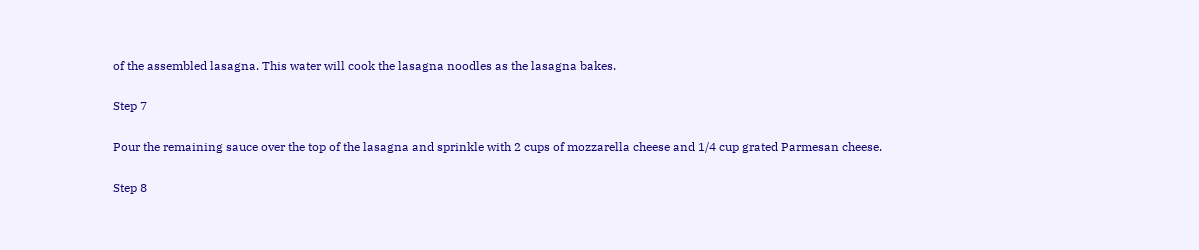of the assembled lasagna. This water will cook the lasagna noodles as the lasagna bakes.

Step 7

Pour the remaining sauce over the top of the lasagna and sprinkle with 2 cups of mozzarella cheese and 1/4 cup grated Parmesan cheese.

Step 8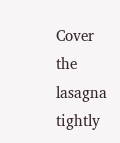Cover the lasagna tightly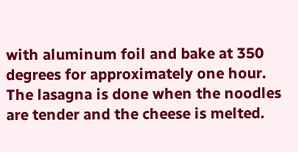with aluminum foil and bake at 350 degrees for approximately one hour. The lasagna is done when the noodles are tender and the cheese is melted.